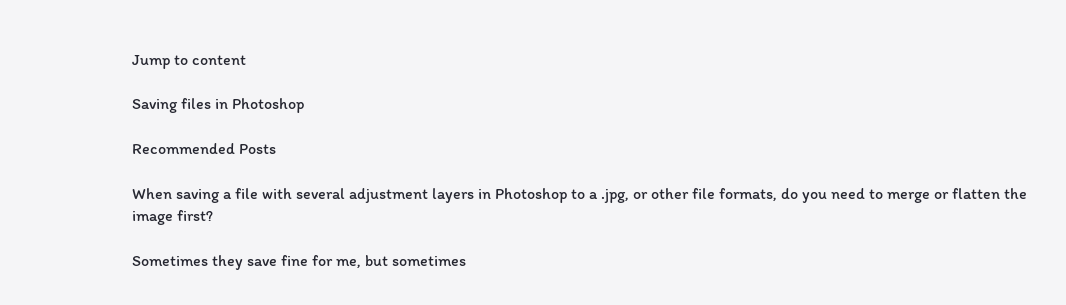Jump to content

Saving files in Photoshop

Recommended Posts

When saving a file with several adjustment layers in Photoshop to a .jpg, or other file formats, do you need to merge or flatten the image first?

Sometimes they save fine for me, but sometimes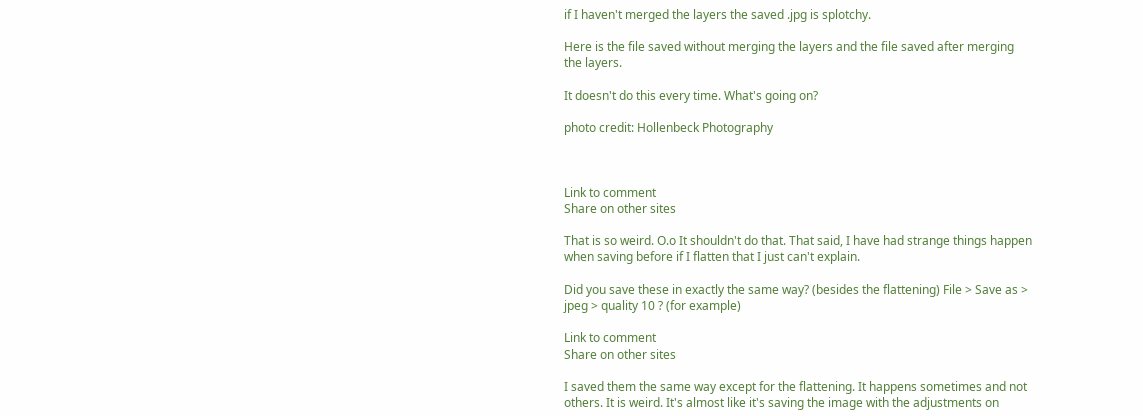if I haven't merged the layers the saved .jpg is splotchy.

Here is the file saved without merging the layers and the file saved after merging the layers.

It doesn't do this every time. What's going on?

photo credit: Hollenbeck Photography



Link to comment
Share on other sites

That is so weird. O.o It shouldn't do that. That said, I have had strange things happen when saving before if I flatten that I just can't explain.

Did you save these in exactly the same way? (besides the flattening) File > Save as > jpeg > quality 10 ? (for example)

Link to comment
Share on other sites

I saved them the same way except for the flattening. It happens sometimes and not others. It is weird. It's almost like it's saving the image with the adjustments on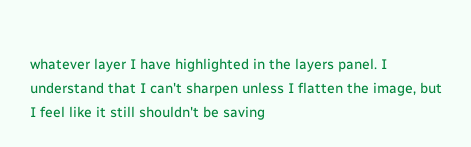whatever layer I have highlighted in the layers panel. I understand that I can't sharpen unless I flatten the image, but I feel like it still shouldn't be saving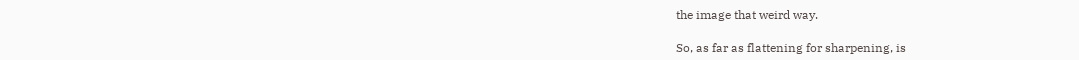the image that weird way.

So, as far as flattening for sharpening, is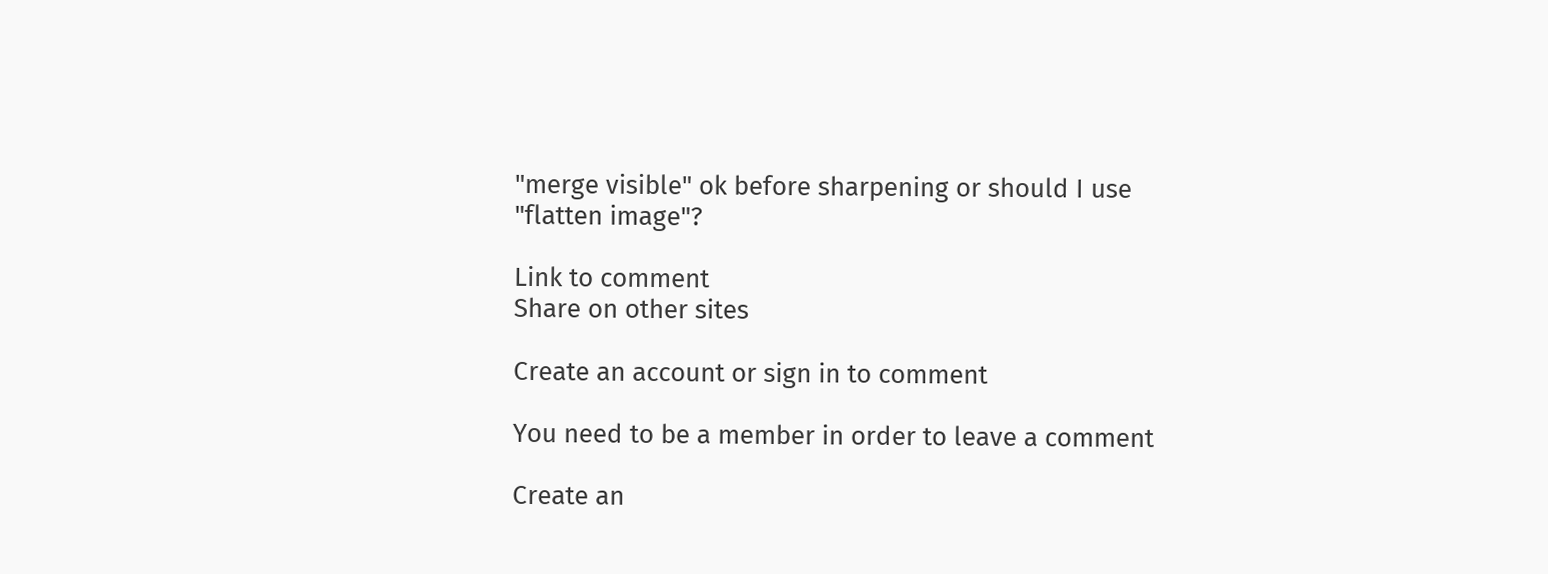"merge visible" ok before sharpening or should I use "flatten image"?

Link to comment
Share on other sites

Create an account or sign in to comment

You need to be a member in order to leave a comment

Create an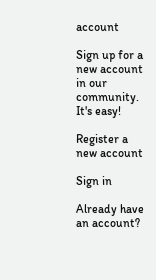account

Sign up for a new account in our community. It's easy!

Register a new account

Sign in

Already have an account?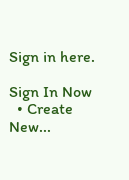Sign in here.

Sign In Now
  • Create New...